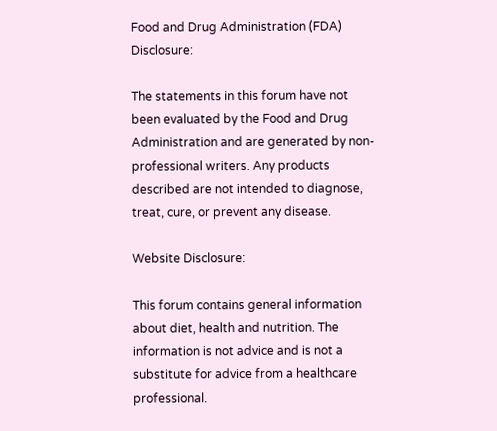Food and Drug Administration (FDA) Disclosure:

The statements in this forum have not been evaluated by the Food and Drug Administration and are generated by non-professional writers. Any products described are not intended to diagnose, treat, cure, or prevent any disease.

Website Disclosure:

This forum contains general information about diet, health and nutrition. The information is not advice and is not a substitute for advice from a healthcare professional.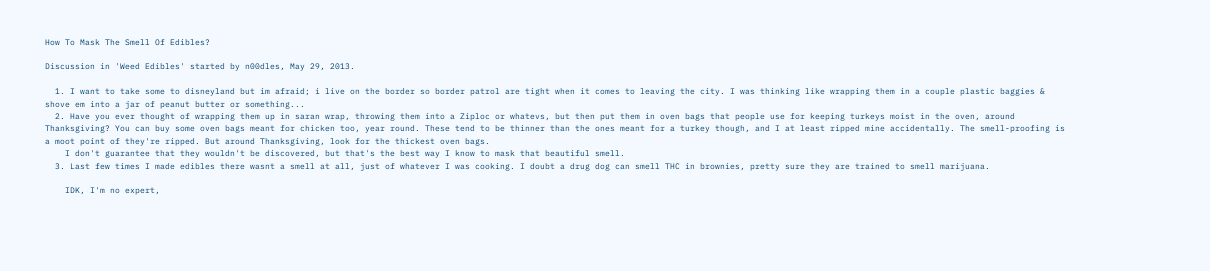How To Mask The Smell Of Edibles?

Discussion in 'Weed Edibles' started by n00dles, May 29, 2013.

  1. I want to take some to disneyland but im afraid; i live on the border so border patrol are tight when it comes to leaving the city. I was thinking like wrapping them in a couple plastic baggies & shove em into a jar of peanut butter or something...
  2. Have you ever thought of wrapping them up in saran wrap, throwing them into a Ziploc or whatevs, but then put them in oven bags that people use for keeping turkeys moist in the oven, around Thanksgiving? You can buy some oven bags meant for chicken too, year round. These tend to be thinner than the ones meant for a turkey though, and I at least ripped mine accidentally. The smell-proofing is a moot point of they're ripped. But around Thanksgiving, look for the thickest oven bags.
    I don't guarantee that they wouldn't be discovered, but that's the best way I know to mask that beautiful smell.
  3. Last few times I made edibles there wasnt a smell at all, just of whatever I was cooking. I doubt a drug dog can smell THC in brownies, pretty sure they are trained to smell marijuana.

    IDK, I'm no expert,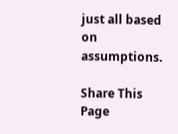just all based on assumptions.

Share This Page